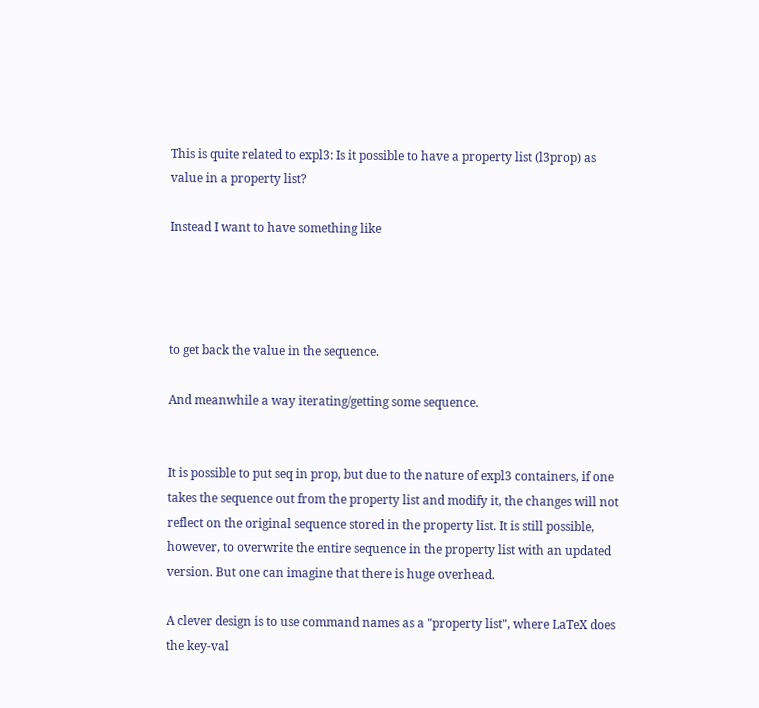This is quite related to expl3: Is it possible to have a property list (l3prop) as value in a property list?

Instead I want to have something like




to get back the value in the sequence.

And meanwhile a way iterating/getting some sequence.


It is possible to put seq in prop, but due to the nature of expl3 containers, if one takes the sequence out from the property list and modify it, the changes will not reflect on the original sequence stored in the property list. It is still possible, however, to overwrite the entire sequence in the property list with an updated version. But one can imagine that there is huge overhead.

A clever design is to use command names as a "property list", where LaTeX does the key-val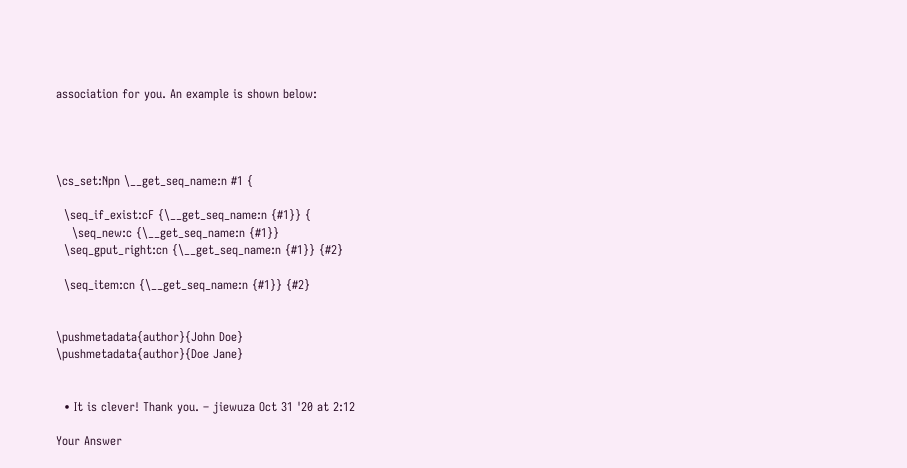association for you. An example is shown below:




\cs_set:Npn \__get_seq_name:n #1 {

  \seq_if_exist:cF {\__get_seq_name:n {#1}} {
    \seq_new:c {\__get_seq_name:n {#1}}
  \seq_gput_right:cn {\__get_seq_name:n {#1}} {#2}

  \seq_item:cn {\__get_seq_name:n {#1}} {#2}


\pushmetadata{author}{John Doe}
\pushmetadata{author}{Doe Jane}


  • It is clever! Thank you. – jiewuza Oct 31 '20 at 2:12

Your Answer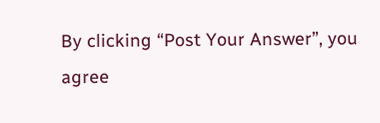By clicking “Post Your Answer”, you agree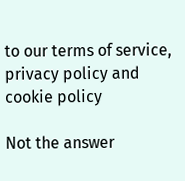to our terms of service, privacy policy and cookie policy

Not the answer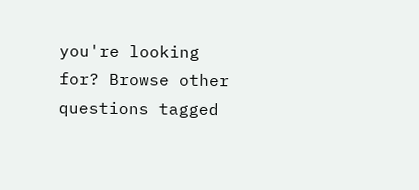you're looking for? Browse other questions tagged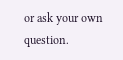or ask your own question.